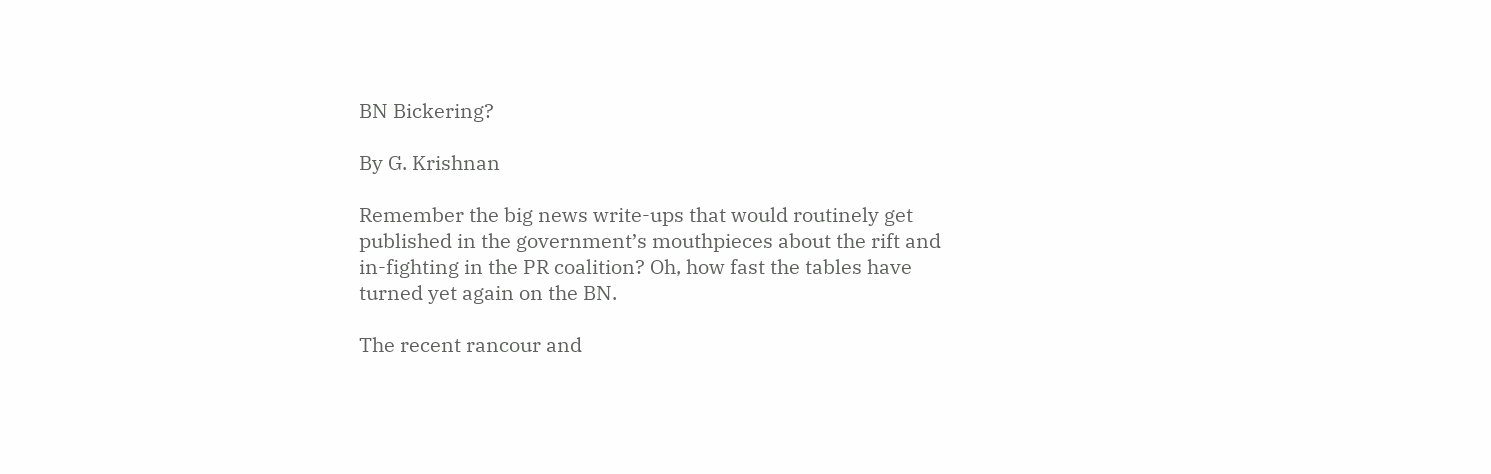BN Bickering?

By G. Krishnan

Remember the big news write-ups that would routinely get published in the government’s mouthpieces about the rift and in-fighting in the PR coalition? Oh, how fast the tables have turned yet again on the BN.

The recent rancour and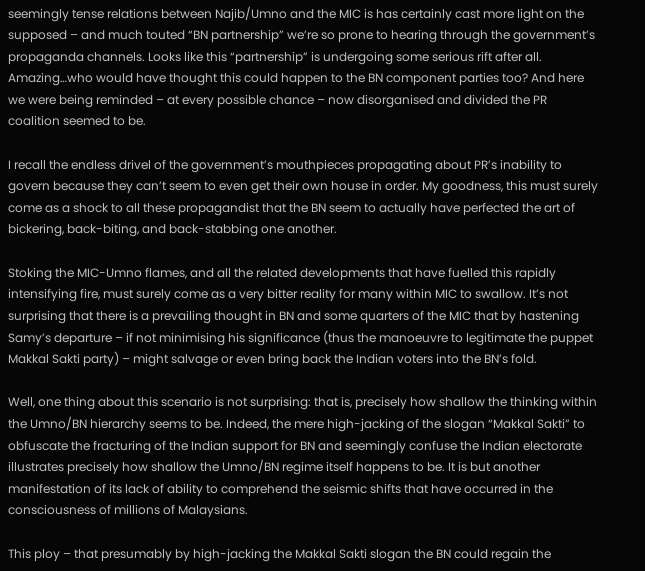seemingly tense relations between Najib/Umno and the MIC is has certainly cast more light on the supposed – and much touted “BN partnership” we’re so prone to hearing through the government’s propaganda channels. Looks like this “partnership” is undergoing some serious rift after all. Amazing…who would have thought this could happen to the BN component parties too? And here we were being reminded – at every possible chance – now disorganised and divided the PR coalition seemed to be.

I recall the endless drivel of the government’s mouthpieces propagating about PR’s inability to govern because they can’t seem to even get their own house in order. My goodness, this must surely come as a shock to all these propagandist that the BN seem to actually have perfected the art of bickering, back-biting, and back-stabbing one another.

Stoking the MIC-Umno flames, and all the related developments that have fuelled this rapidly intensifying fire, must surely come as a very bitter reality for many within MIC to swallow. It’s not surprising that there is a prevailing thought in BN and some quarters of the MIC that by hastening Samy’s departure – if not minimising his significance (thus the manoeuvre to legitimate the puppet Makkal Sakti party) – might salvage or even bring back the Indian voters into the BN’s fold.

Well, one thing about this scenario is not surprising: that is, precisely how shallow the thinking within the Umno/BN hierarchy seems to be. Indeed, the mere high-jacking of the slogan “Makkal Sakti” to obfuscate the fracturing of the Indian support for BN and seemingly confuse the Indian electorate illustrates precisely how shallow the Umno/BN regime itself happens to be. It is but another manifestation of its lack of ability to comprehend the seismic shifts that have occurred in the consciousness of millions of Malaysians.

This ploy – that presumably by high-jacking the Makkal Sakti slogan the BN could regain the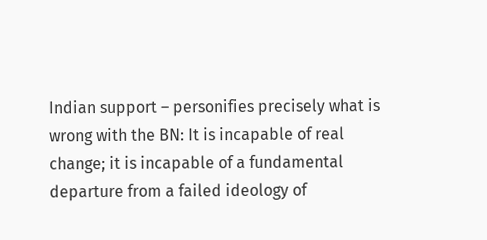Indian support – personifies precisely what is wrong with the BN: It is incapable of real change; it is incapable of a fundamental departure from a failed ideology of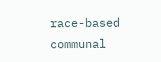race-based communal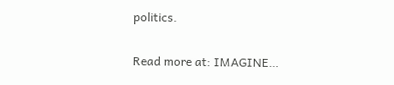politics.

Read more at: IMAGINE…